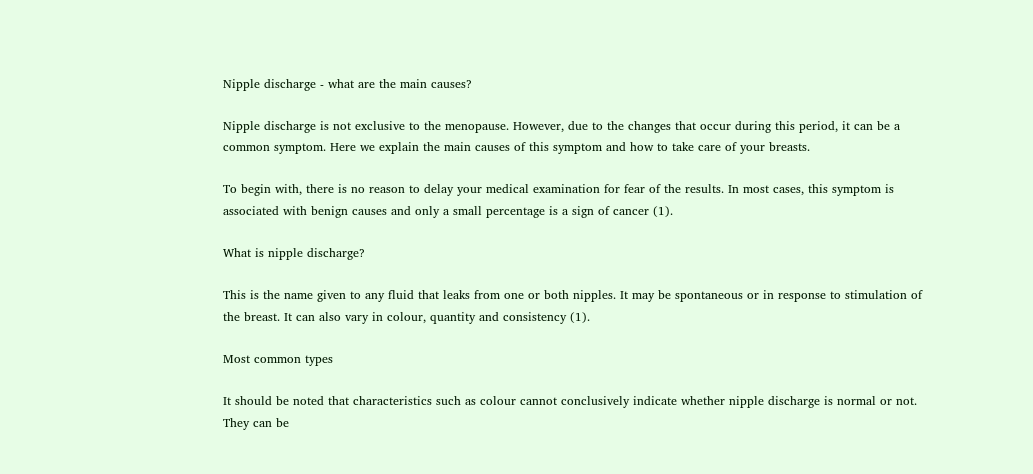Nipple discharge - what are the main causes?

Nipple discharge is not exclusive to the menopause. However, due to the changes that occur during this period, it can be a common symptom. Here we explain the main causes of this symptom and how to take care of your breasts.

To begin with, there is no reason to delay your medical examination for fear of the results. In most cases, this symptom is associated with benign causes and only a small percentage is a sign of cancer (1).

What is nipple discharge?

This is the name given to any fluid that leaks from one or both nipples. It may be spontaneous or in response to stimulation of the breast. It can also vary in colour, quantity and consistency (1).

Most common types

It should be noted that characteristics such as colour cannot conclusively indicate whether nipple discharge is normal or not. They can be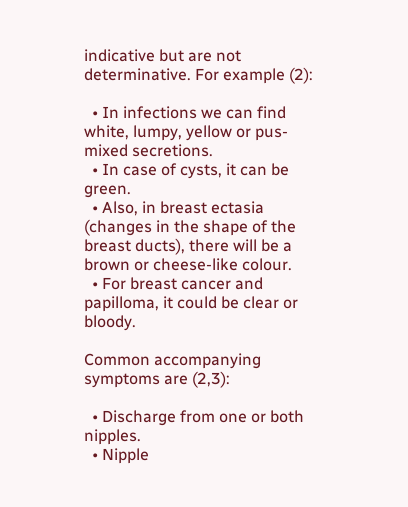indicative but are not determinative. For example (2):

  • In infections we can find white, lumpy, yellow or pus-mixed secretions.
  • In case of cysts, it can be green.
  • Also, in breast ectasia (changes in the shape of the breast ducts), there will be a brown or cheese-like colour.
  • For breast cancer and papilloma, it could be clear or bloody.

Common accompanying symptoms are (2,3):

  • Discharge from one or both nipples.
  • Nipple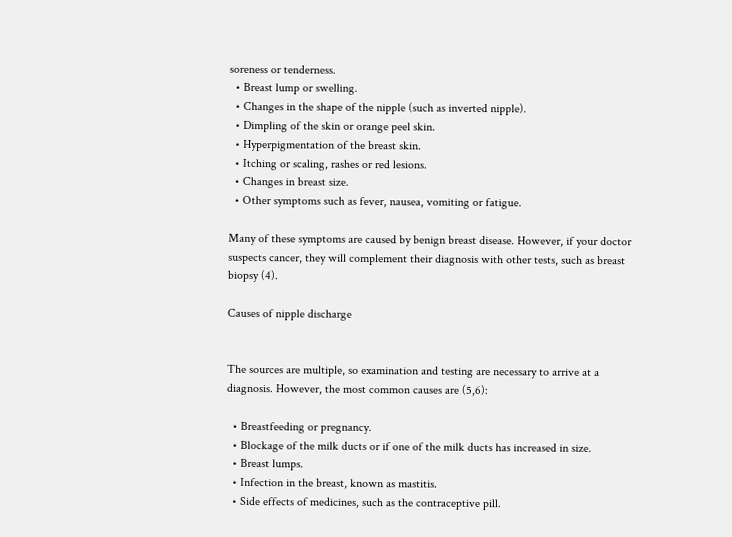soreness or tenderness.
  • Breast lump or swelling.
  • Changes in the shape of the nipple (such as inverted nipple).
  • Dimpling of the skin or orange peel skin.
  • Hyperpigmentation of the breast skin.
  • Itching or scaling, rashes or red lesions.
  • Changes in breast size.
  • Other symptoms such as fever, nausea, vomiting or fatigue.

Many of these symptoms are caused by benign breast disease. However, if your doctor suspects cancer, they will complement their diagnosis with other tests, such as breast biopsy (4).

Causes of nipple discharge


The sources are multiple, so examination and testing are necessary to arrive at a diagnosis. However, the most common causes are (5,6):

  • Breastfeeding or pregnancy.
  • Blockage of the milk ducts or if one of the milk ducts has increased in size.
  • Breast lumps.
  • Infection in the breast, known as mastitis.
  • Side effects of medicines, such as the contraceptive pill.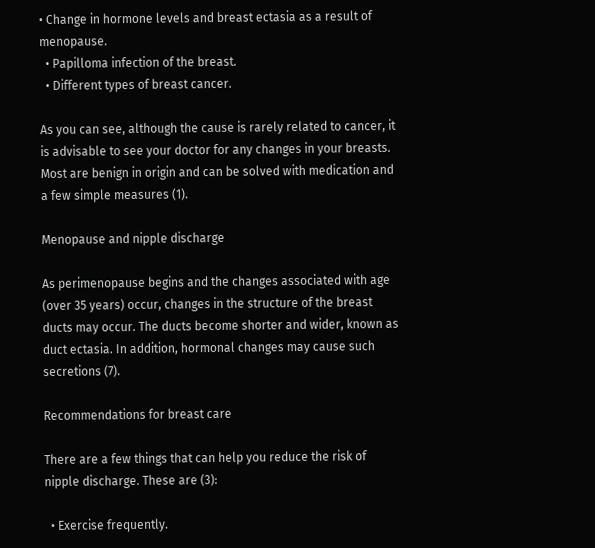• Change in hormone levels and breast ectasia as a result of menopause.
  • Papilloma infection of the breast.
  • Different types of breast cancer.

As you can see, although the cause is rarely related to cancer, it is advisable to see your doctor for any changes in your breasts. Most are benign in origin and can be solved with medication and a few simple measures (1).

Menopause and nipple discharge

As perimenopause begins and the changes associated with age (over 35 years) occur, changes in the structure of the breast ducts may occur. The ducts become shorter and wider, known as duct ectasia. In addition, hormonal changes may cause such secretions (7).

Recommendations for breast care

There are a few things that can help you reduce the risk of nipple discharge. These are (3):

  • Exercise frequently.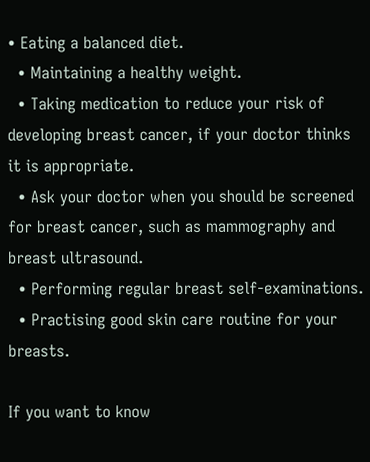• Eating a balanced diet.
  • Maintaining a healthy weight.
  • Taking medication to reduce your risk of developing breast cancer, if your doctor thinks it is appropriate.
  • Ask your doctor when you should be screened for breast cancer, such as mammography and breast ultrasound.
  • Performing regular breast self-examinations.
  • Practising good skin care routine for your breasts.

If you want to know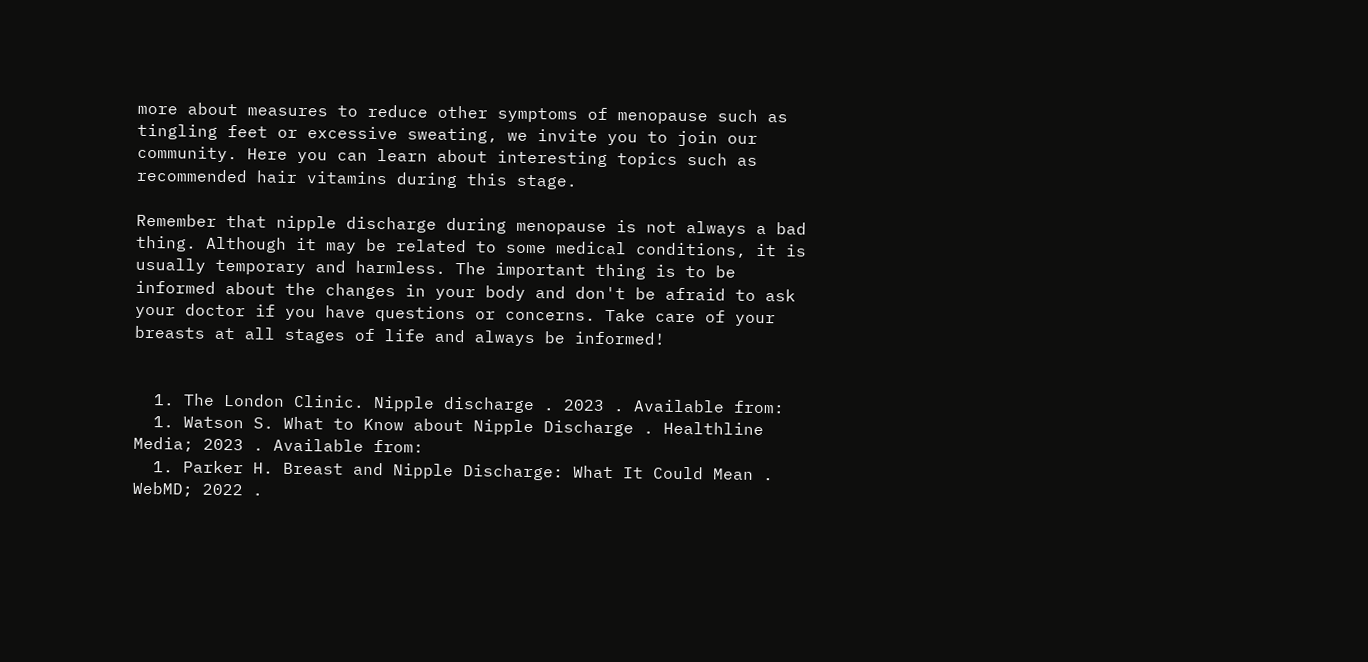more about measures to reduce other symptoms of menopause such as tingling feet or excessive sweating, we invite you to join our community. Here you can learn about interesting topics such as recommended hair vitamins during this stage.

Remember that nipple discharge during menopause is not always a bad thing. Although it may be related to some medical conditions, it is usually temporary and harmless. The important thing is to be informed about the changes in your body and don't be afraid to ask your doctor if you have questions or concerns. Take care of your breasts at all stages of life and always be informed!


  1. The London Clinic. Nipple discharge . 2023 . Available from:
  1. Watson S. What to Know about Nipple Discharge . Healthline Media; 2023 . Available from:
  1. Parker H. Breast and Nipple Discharge: What It Could Mean . WebMD; 2022 .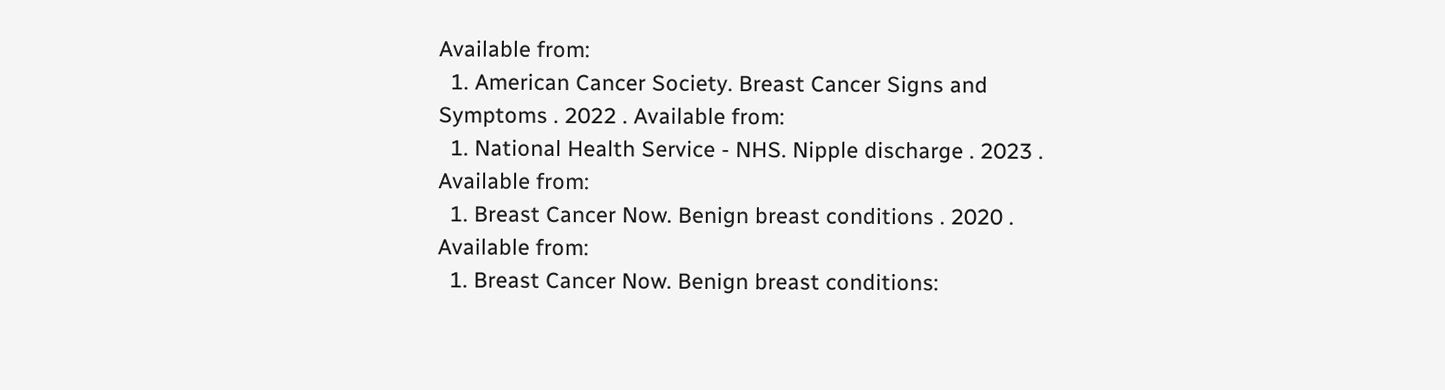Available from:
  1. American Cancer Society. Breast Cancer Signs and Symptoms . 2022 . Available from:
  1. National Health Service - NHS. Nipple discharge . 2023 . Available from:
  1. Breast Cancer Now. Benign breast conditions . 2020 . Available from:
  1. Breast Cancer Now. Benign breast conditions: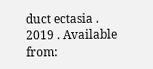duct ectasia . 2019 . Available from: